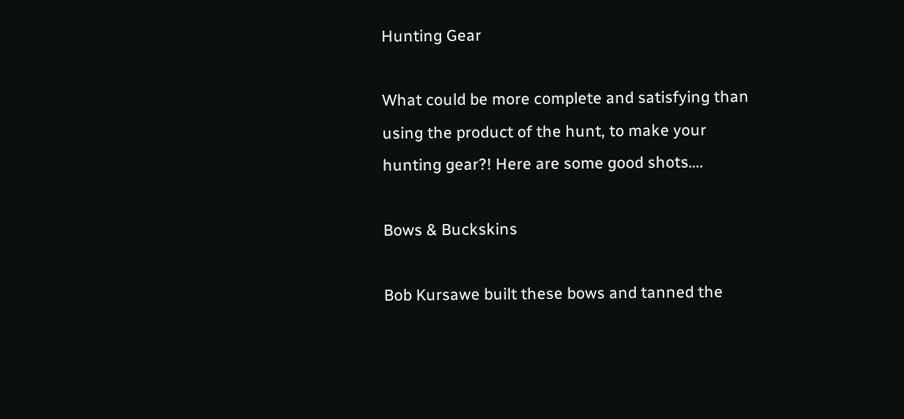Hunting Gear

What could be more complete and satisfying than using the product of the hunt, to make your hunting gear?! Here are some good shots….

Bows & Buckskins

Bob Kursawe built these bows and tanned the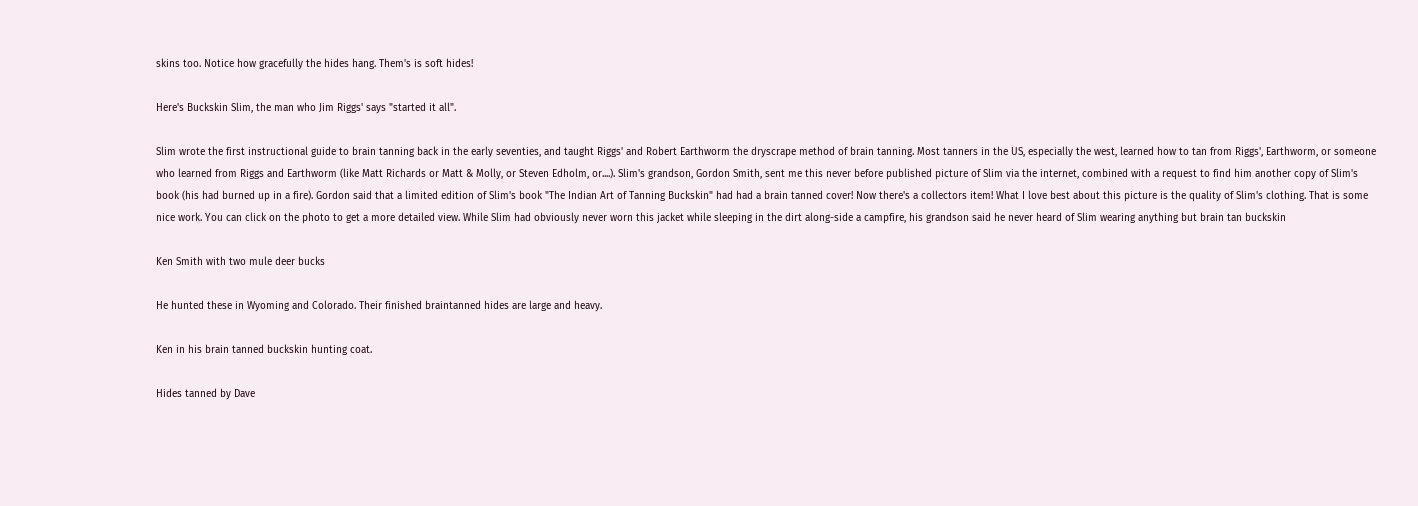skins too. Notice how gracefully the hides hang. Them's is soft hides!

Here's Buckskin Slim, the man who Jim Riggs' says "started it all".

Slim wrote the first instructional guide to brain tanning back in the early seventies, and taught Riggs' and Robert Earthworm the dryscrape method of brain tanning. Most tanners in the US, especially the west, learned how to tan from Riggs', Earthworm, or someone who learned from Riggs and Earthworm (like Matt Richards or Matt & Molly, or Steven Edholm, or....). Slim's grandson, Gordon Smith, sent me this never before published picture of Slim via the internet, combined with a request to find him another copy of Slim's book (his had burned up in a fire). Gordon said that a limited edition of Slim's book "The Indian Art of Tanning Buckskin" had had a brain tanned cover! Now there's a collectors item! What I love best about this picture is the quality of Slim's clothing. That is some nice work. You can click on the photo to get a more detailed view. While Slim had obviously never worn this jacket while sleeping in the dirt along-side a campfire, his grandson said he never heard of Slim wearing anything but brain tan buckskin

Ken Smith with two mule deer bucks

He hunted these in Wyoming and Colorado. Their finished braintanned hides are large and heavy.

Ken in his brain tanned buckskin hunting coat.

Hides tanned by Dave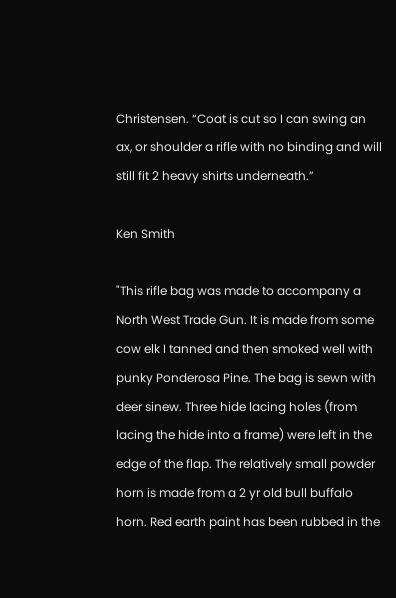Christensen. “Coat is cut so I can swing an ax, or shoulder a rifle with no binding and will still fit 2 heavy shirts underneath.”

Ken Smith

"This rifle bag was made to accompany a North West Trade Gun. It is made from some cow elk I tanned and then smoked well with punky Ponderosa Pine. The bag is sewn with deer sinew. Three hide lacing holes (from lacing the hide into a frame) were left in the edge of the flap. The relatively small powder horn is made from a 2 yr old bull buffalo horn. Red earth paint has been rubbed in the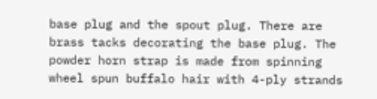base plug and the spout plug. There are brass tacks decorating the base plug. The powder horn strap is made from spinning wheel spun buffalo hair with 4-ply strands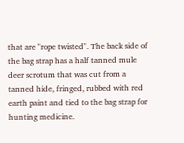that are "rope twisted". The back side of the bag strap has a half tanned mule deer scrotum that was cut from a tanned hide, fringed, rubbed with red earth paint and tied to the bag strap for hunting medicine.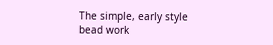The simple, early style bead work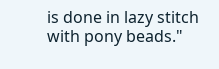is done in lazy stitch with pony beads."